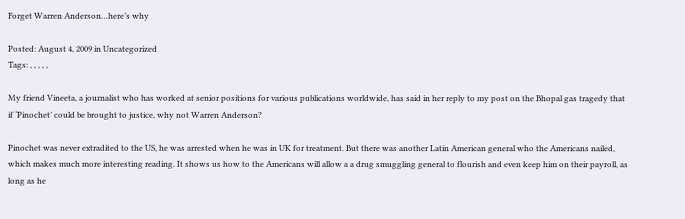Forget Warren Anderson…here’s why

Posted: August 4, 2009 in Uncategorized
Tags: , , , , ,

My friend Vineeta, a journalist who has worked at senior positions for various publications worldwide, has said in her reply to my post on the Bhopal gas tragedy that if ‘Pinochet’ could be brought to justice, why not Warren Anderson?

Pinochet was never extradited to the US, he was arrested when he was in UK for treatment. But there was another Latin American general who the Americans nailed, which makes much more interesting reading. It shows us how to the Americans will allow a a drug smuggling general to flourish and even keep him on their payroll, as long as he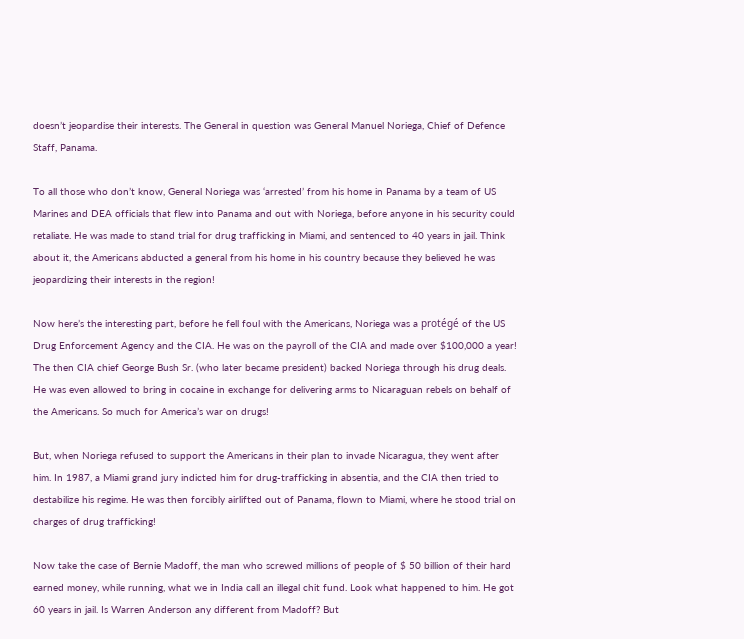doesn’t jeopardise their interests. The General in question was General Manuel Noriega, Chief of Defence Staff, Panama.

To all those who don’t know, General Noriega was ‘arrested’ from his home in Panama by a team of US Marines and DEA officials that flew into Panama and out with Noriega, before anyone in his security could retaliate. He was made to stand trial for drug trafficking in Miami, and sentenced to 40 years in jail. Think about it, the Americans abducted a general from his home in his country because they believed he was jeopardizing their interests in the region!

Now here’s the interesting part, before he fell foul with the Americans, Noriega was a protégé of the US Drug Enforcement Agency and the CIA. He was on the payroll of the CIA and made over $100,000 a year! The then CIA chief George Bush Sr. (who later became president) backed Noriega through his drug deals. He was even allowed to bring in cocaine in exchange for delivering arms to Nicaraguan rebels on behalf of the Americans. So much for America’s war on drugs!

But, when Noriega refused to support the Americans in their plan to invade Nicaragua, they went after him. In 1987, a Miami grand jury indicted him for drug-trafficking in absentia, and the CIA then tried to destabilize his regime. He was then forcibly airlifted out of Panama, flown to Miami, where he stood trial on charges of drug trafficking!

Now take the case of Bernie Madoff, the man who screwed millions of people of $ 50 billion of their hard earned money, while running, what we in India call an illegal chit fund. Look what happened to him. He got 60 years in jail. Is Warren Anderson any different from Madoff? But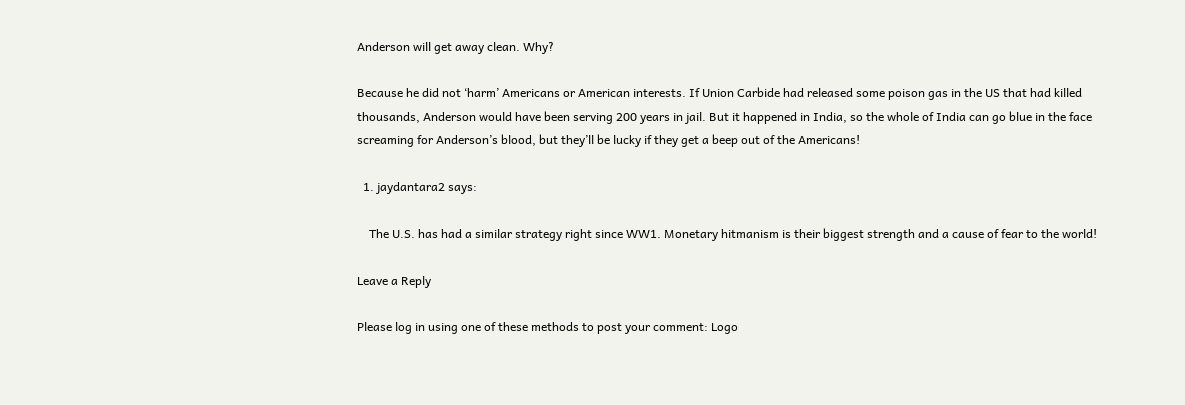Anderson will get away clean. Why?

Because he did not ‘harm’ Americans or American interests. If Union Carbide had released some poison gas in the US that had killed thousands, Anderson would have been serving 200 years in jail. But it happened in India, so the whole of India can go blue in the face screaming for Anderson’s blood, but they’ll be lucky if they get a beep out of the Americans!

  1. jaydantara2 says:

    The U.S. has had a similar strategy right since WW1. Monetary hitmanism is their biggest strength and a cause of fear to the world!

Leave a Reply

Please log in using one of these methods to post your comment: Logo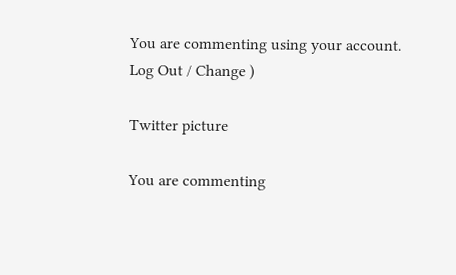You are commenting using your account. Log Out / Change )

Twitter picture

You are commenting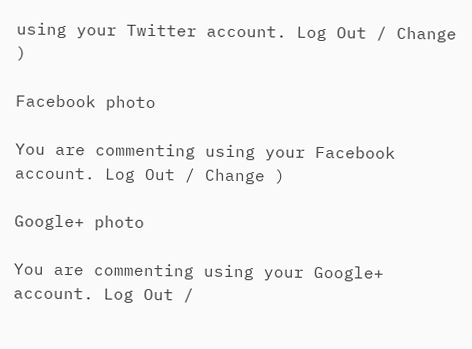using your Twitter account. Log Out / Change )

Facebook photo

You are commenting using your Facebook account. Log Out / Change )

Google+ photo

You are commenting using your Google+ account. Log Out /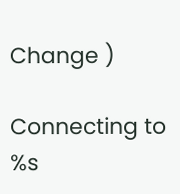Change )

Connecting to %s